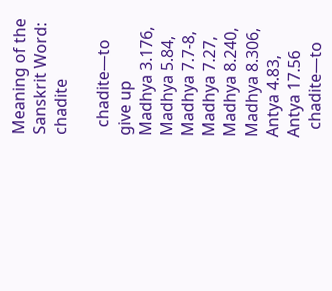Meaning of the Sanskrit Word: chadite

  chadite—to give up    Madhya 3.176, Madhya 5.84, Madhya 7.7-8, Madhya 7.27, Madhya 8.240, Madhya 8.306, Antya 4.83, Antya 17.56
  chadite—to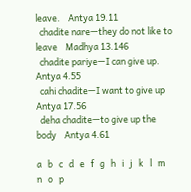leave.    Antya 19.11
  chadite nare—they do not like to leave    Madhya 13.146
  chadite pariye—I can give up.    Antya 4.55
  cahi chadite—I want to give up    Antya 17.56
  deha chadite—to give up the body    Antya 4.61

a   b   c   d   e   f   g   h   i   j   k   l   m   n   o   p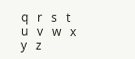q   r   s   t   u   v   w   x   y   z